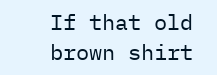If that old brown shirt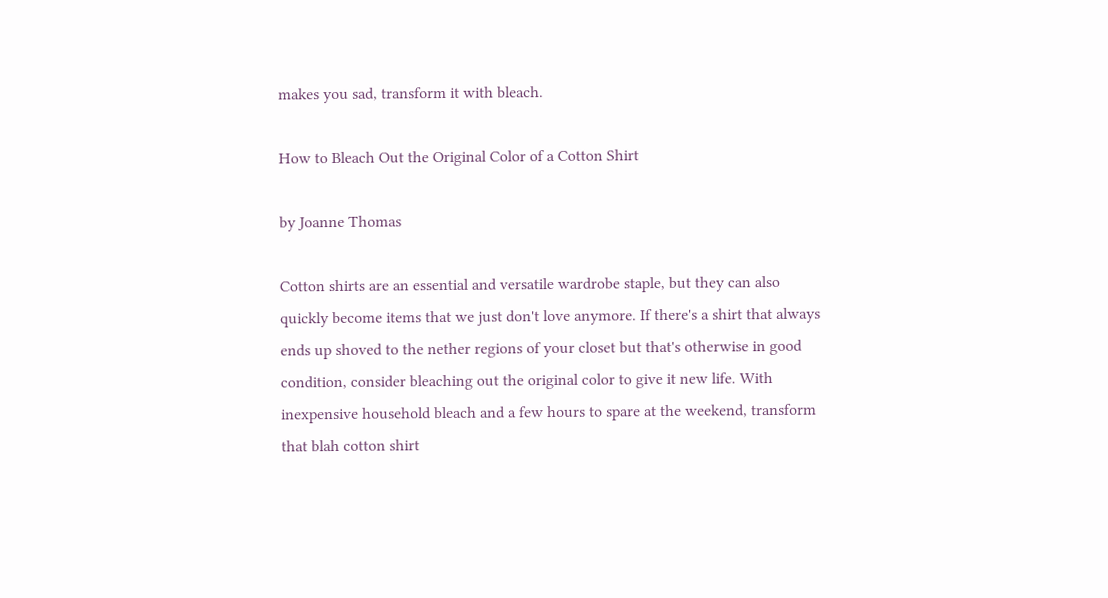makes you sad, transform it with bleach.

How to Bleach Out the Original Color of a Cotton Shirt

by Joanne Thomas

Cotton shirts are an essential and versatile wardrobe staple, but they can also quickly become items that we just don't love anymore. If there's a shirt that always ends up shoved to the nether regions of your closet but that's otherwise in good condition, consider bleaching out the original color to give it new life. With inexpensive household bleach and a few hours to spare at the weekend, transform that blah cotton shirt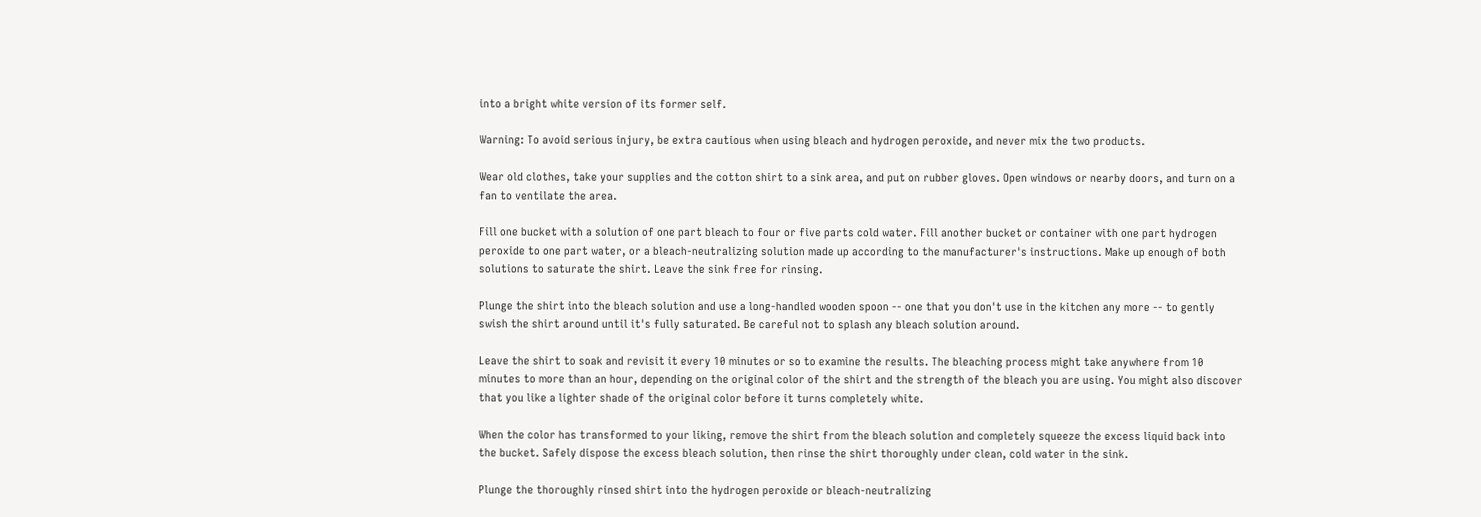into a bright white version of its former self.

Warning: To avoid serious injury, be extra cautious when using bleach and hydrogen peroxide, and never mix the two products.

Wear old clothes, take your supplies and the cotton shirt to a sink area, and put on rubber gloves. Open windows or nearby doors, and turn on a fan to ventilate the area.

Fill one bucket with a solution of one part bleach to four or five parts cold water. Fill another bucket or container with one part hydrogen peroxide to one part water, or a bleach-neutralizing solution made up according to the manufacturer's instructions. Make up enough of both solutions to saturate the shirt. Leave the sink free for rinsing.

Plunge the shirt into the bleach solution and use a long-handled wooden spoon -- one that you don't use in the kitchen any more -- to gently swish the shirt around until it's fully saturated. Be careful not to splash any bleach solution around.

Leave the shirt to soak and revisit it every 10 minutes or so to examine the results. The bleaching process might take anywhere from 10 minutes to more than an hour, depending on the original color of the shirt and the strength of the bleach you are using. You might also discover that you like a lighter shade of the original color before it turns completely white.

When the color has transformed to your liking, remove the shirt from the bleach solution and completely squeeze the excess liquid back into the bucket. Safely dispose the excess bleach solution, then rinse the shirt thoroughly under clean, cold water in the sink.

Plunge the thoroughly rinsed shirt into the hydrogen peroxide or bleach-neutralizing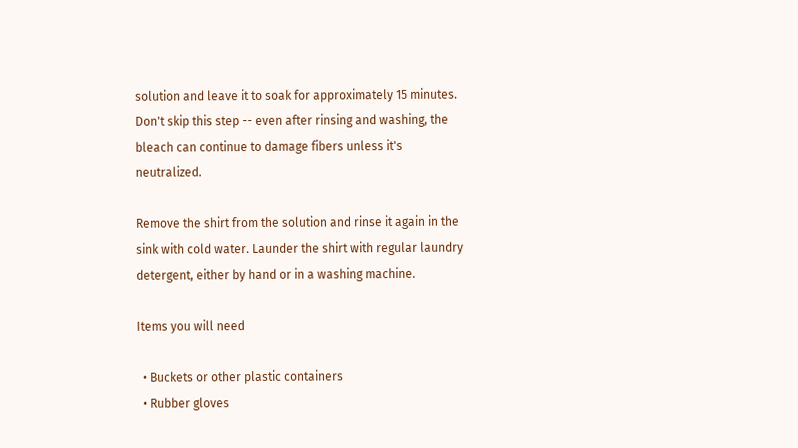solution and leave it to soak for approximately 15 minutes. Don't skip this step -- even after rinsing and washing, the bleach can continue to damage fibers unless it's neutralized.

Remove the shirt from the solution and rinse it again in the sink with cold water. Launder the shirt with regular laundry detergent, either by hand or in a washing machine.

Items you will need

  • Buckets or other plastic containers
  • Rubber gloves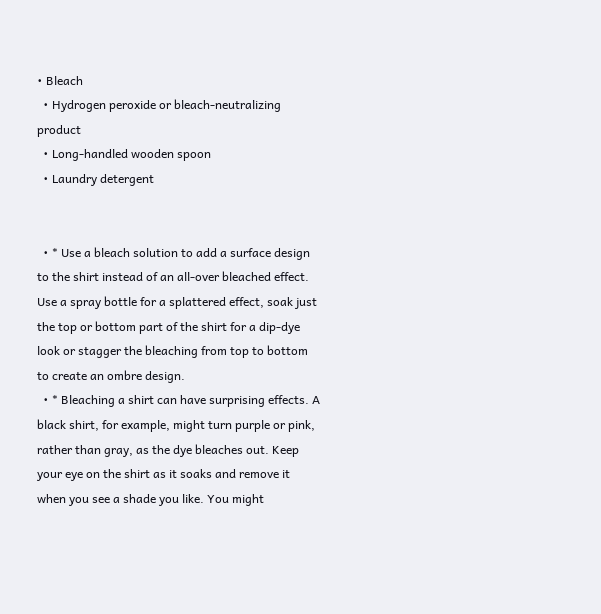• Bleach
  • Hydrogen peroxide or bleach-neutralizing product
  • Long-handled wooden spoon
  • Laundry detergent


  • * Use a bleach solution to add a surface design to the shirt instead of an all-over bleached effect. Use a spray bottle for a splattered effect, soak just the top or bottom part of the shirt for a dip-dye look or stagger the bleaching from top to bottom to create an ombre design.
  • * Bleaching a shirt can have surprising effects. A black shirt, for example, might turn purple or pink, rather than gray, as the dye bleaches out. Keep your eye on the shirt as it soaks and remove it when you see a shade you like. You might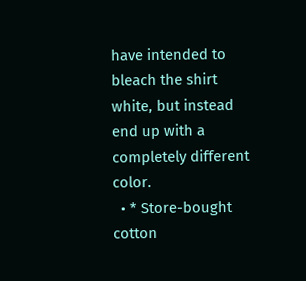have intended to bleach the shirt white, but instead end up with a completely different color.
  • * Store-bought cotton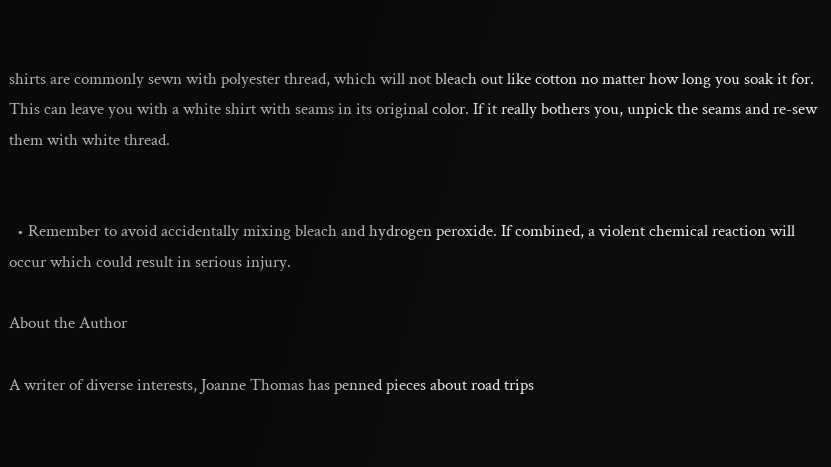shirts are commonly sewn with polyester thread, which will not bleach out like cotton no matter how long you soak it for. This can leave you with a white shirt with seams in its original color. If it really bothers you, unpick the seams and re-sew them with white thread.


  • Remember to avoid accidentally mixing bleach and hydrogen peroxide. If combined, a violent chemical reaction will occur which could result in serious injury.

About the Author

A writer of diverse interests, Joanne Thomas has penned pieces about road trips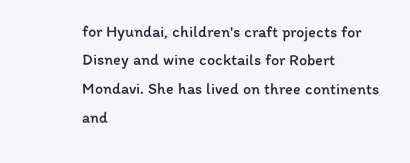for Hyundai, children's craft projects for Disney and wine cocktails for Robert Mondavi. She has lived on three continents and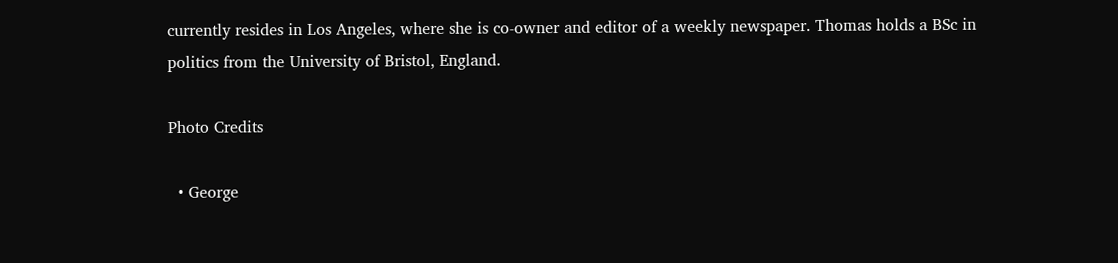currently resides in Los Angeles, where she is co-owner and editor of a weekly newspaper. Thomas holds a BSc in politics from the University of Bristol, England.

Photo Credits

  • George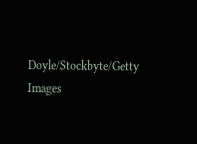Doyle/Stockbyte/Getty Images